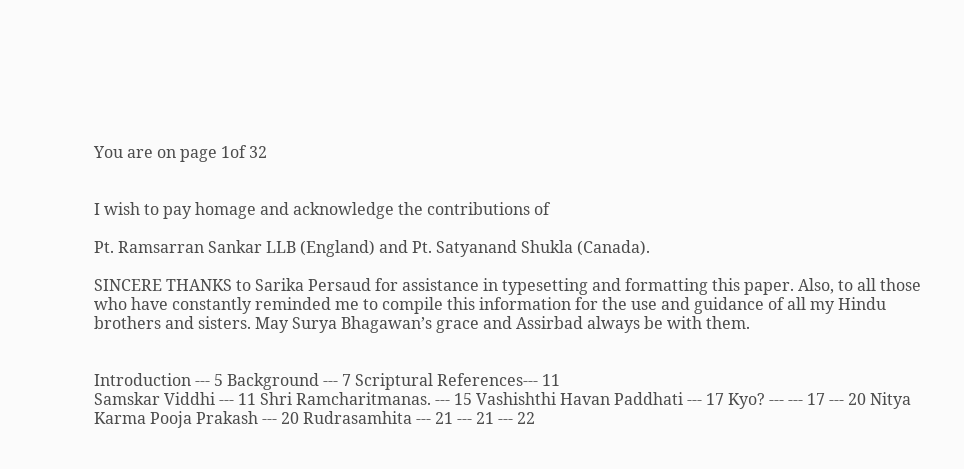You are on page 1of 32


I wish to pay homage and acknowledge the contributions of

Pt. Ramsarran Sankar LLB (England) and Pt. Satyanand Shukla (Canada).

SINCERE THANKS to Sarika Persaud for assistance in typesetting and formatting this paper. Also, to all those who have constantly reminded me to compile this information for the use and guidance of all my Hindu brothers and sisters. May Surya Bhagawan’s grace and Assirbad always be with them.


Introduction --- 5 Background --- 7 Scriptural References--- 11
Samskar Viddhi --- 11 Shri Ramcharitmanas. --- 15 Vashishthi Havan Paddhati --- 17 Kyo? --- --- 17 --- 20 Nitya Karma Pooja Prakash --- 20 Rudrasamhita --- 21 --- 21 --- 22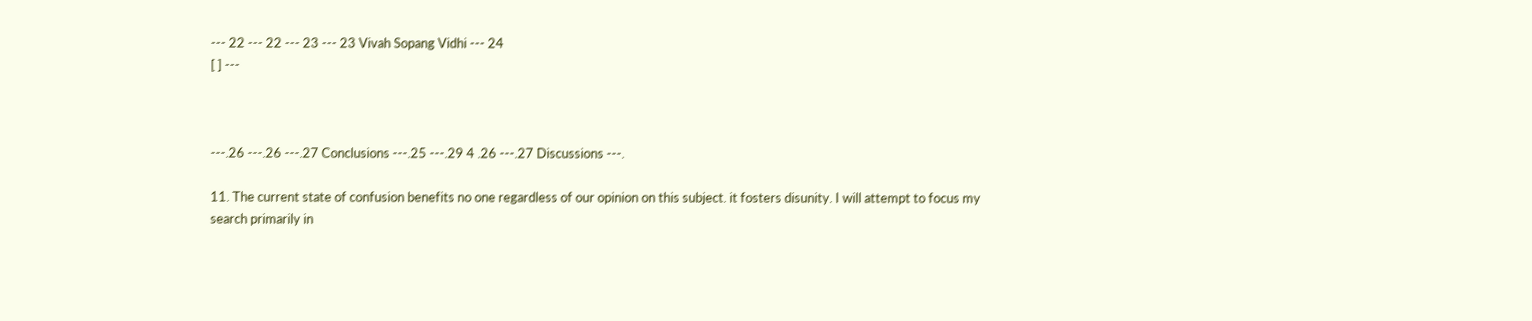--- 22 --- 22 --- 23 --- 23 Vivah Sopang Vidhi --- 24
[ ] ---



---.26 ---.26 ---.27 Conclusions ---.25 ---.29 4 .26 ---.27 Discussions ---.

11. The current state of confusion benefits no one regardless of our opinion on this subject. it fosters disunity. I will attempt to focus my search primarily in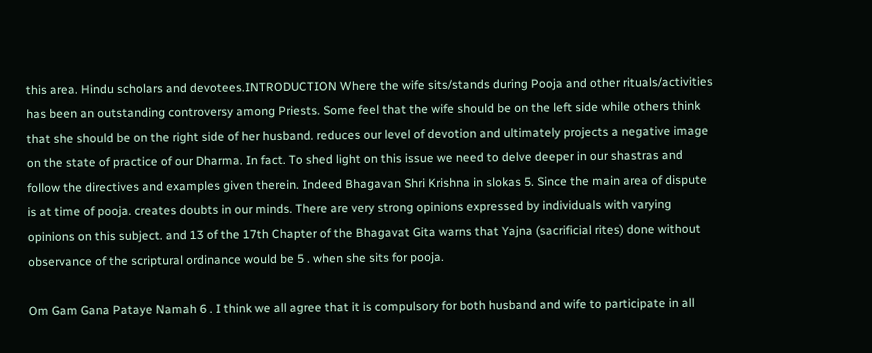this area. Hindu scholars and devotees.INTRODUCTION Where the wife sits/stands during Pooja and other rituals/activities has been an outstanding controversy among Priests. Some feel that the wife should be on the left side while others think that she should be on the right side of her husband. reduces our level of devotion and ultimately projects a negative image on the state of practice of our Dharma. In fact. To shed light on this issue we need to delve deeper in our shastras and follow the directives and examples given therein. Indeed Bhagavan Shri Krishna in slokas 5. Since the main area of dispute is at time of pooja. creates doubts in our minds. There are very strong opinions expressed by individuals with varying opinions on this subject. and 13 of the 17th Chapter of the Bhagavat Gita warns that Yajna (sacrificial rites) done without observance of the scriptural ordinance would be 5 . when she sits for pooja.

Om Gam Gana Pataye Namah 6 . I think we all agree that it is compulsory for both husband and wife to participate in all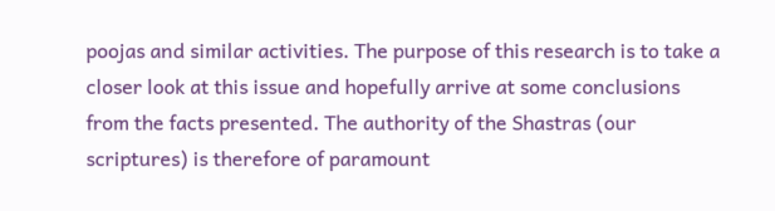poojas and similar activities. The purpose of this research is to take a closer look at this issue and hopefully arrive at some conclusions from the facts presented. The authority of the Shastras (our scriptures) is therefore of paramount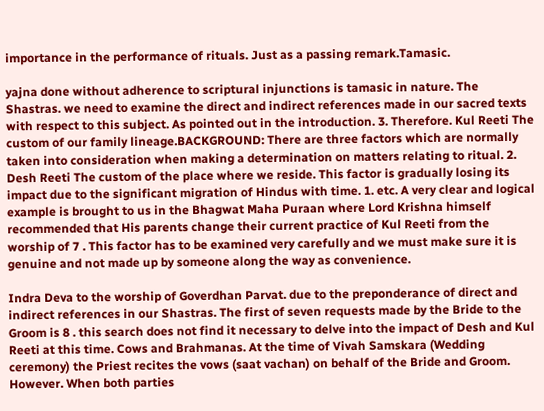importance in the performance of rituals. Just as a passing remark.Tamasic.

yajna done without adherence to scriptural injunctions is tamasic in nature. The Shastras. we need to examine the direct and indirect references made in our sacred texts with respect to this subject. As pointed out in the introduction. 3. Therefore. Kul Reeti The custom of our family lineage.BACKGROUND: There are three factors which are normally taken into consideration when making a determination on matters relating to ritual. 2. Desh Reeti The custom of the place where we reside. This factor is gradually losing its impact due to the significant migration of Hindus with time. 1. etc. A very clear and logical example is brought to us in the Bhagwat Maha Puraan where Lord Krishna himself recommended that His parents change their current practice of Kul Reeti from the worship of 7 . This factor has to be examined very carefully and we must make sure it is genuine and not made up by someone along the way as convenience.

Indra Deva to the worship of Goverdhan Parvat. due to the preponderance of direct and indirect references in our Shastras. The first of seven requests made by the Bride to the Groom is 8 . this search does not find it necessary to delve into the impact of Desh and Kul Reeti at this time. Cows and Brahmanas. At the time of Vivah Samskara (Wedding ceremony) the Priest recites the vows (saat vachan) on behalf of the Bride and Groom. However. When both parties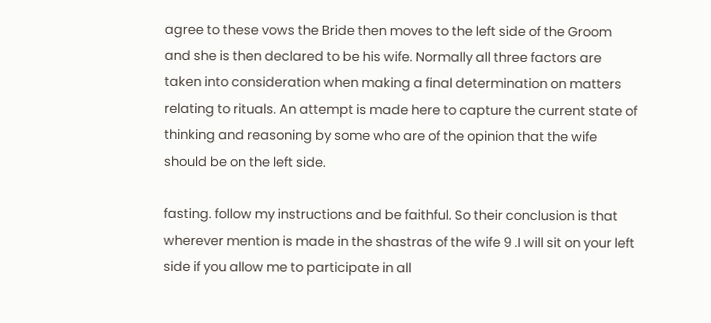agree to these vows the Bride then moves to the left side of the Groom and she is then declared to be his wife. Normally all three factors are taken into consideration when making a final determination on matters relating to rituals. An attempt is made here to capture the current state of thinking and reasoning by some who are of the opinion that the wife should be on the left side.

fasting. follow my instructions and be faithful. So their conclusion is that wherever mention is made in the shastras of the wife 9 .I will sit on your left side if you allow me to participate in all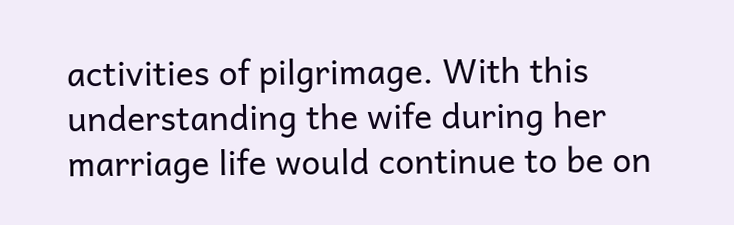activities of pilgrimage. With this understanding the wife during her marriage life would continue to be on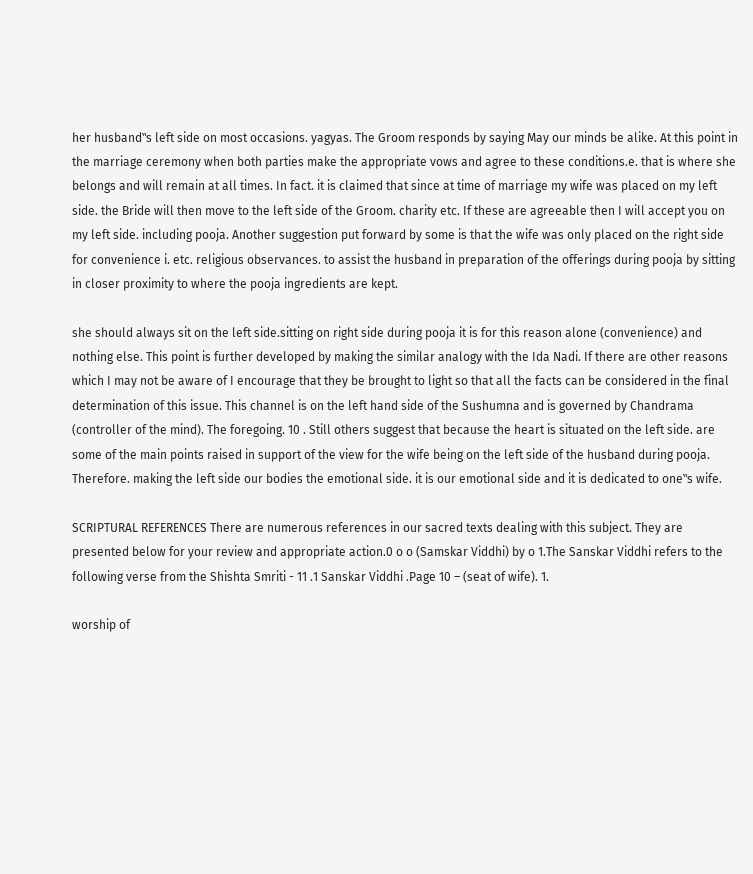her husband‟s left side on most occasions. yagyas. The Groom responds by saying May our minds be alike. At this point in the marriage ceremony when both parties make the appropriate vows and agree to these conditions.e. that is where she belongs and will remain at all times. In fact. it is claimed that since at time of marriage my wife was placed on my left side. the Bride will then move to the left side of the Groom. charity etc. If these are agreeable then I will accept you on my left side. including pooja. Another suggestion put forward by some is that the wife was only placed on the right side for convenience i. etc. religious observances. to assist the husband in preparation of the offerings during pooja by sitting in closer proximity to where the pooja ingredients are kept.

she should always sit on the left side.sitting on right side during pooja it is for this reason alone (convenience) and nothing else. This point is further developed by making the similar analogy with the Ida Nadi. If there are other reasons which I may not be aware of I encourage that they be brought to light so that all the facts can be considered in the final determination of this issue. This channel is on the left hand side of the Sushumna and is governed by Chandrama (controller of the mind). The foregoing. 10 . Still others suggest that because the heart is situated on the left side. are some of the main points raised in support of the view for the wife being on the left side of the husband during pooja. Therefore. making the left side our bodies the emotional side. it is our emotional side and it is dedicated to one‟s wife.

SCRIPTURAL REFERENCES There are numerous references in our sacred texts dealing with this subject. They are presented below for your review and appropriate action.0 o o (Samskar Viddhi) by o 1.The Sanskar Viddhi refers to the following verse from the Shishta Smriti - 11 .1 Sanskar Viddhi .Page 10 – (seat of wife). 1.

worship of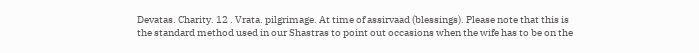Devatas. Charity. 12 . Vrata. pilgrimage. At time of assirvaad (blessings). Please note that this is the standard method used in our Shastras to point out occasions when the wife has to be on the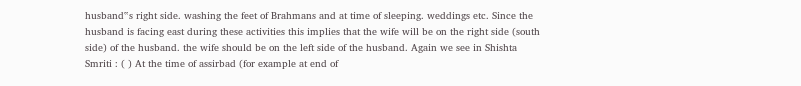husband‟s right side. washing the feet of Brahmans and at time of sleeping. weddings etc. Since the husband is facing east during these activities this implies that the wife will be on the right side (south side) of the husband. the wife should be on the left side of the husband. Again we see in Shishta Smriti : ( ) At the time of assirbad (for example at end of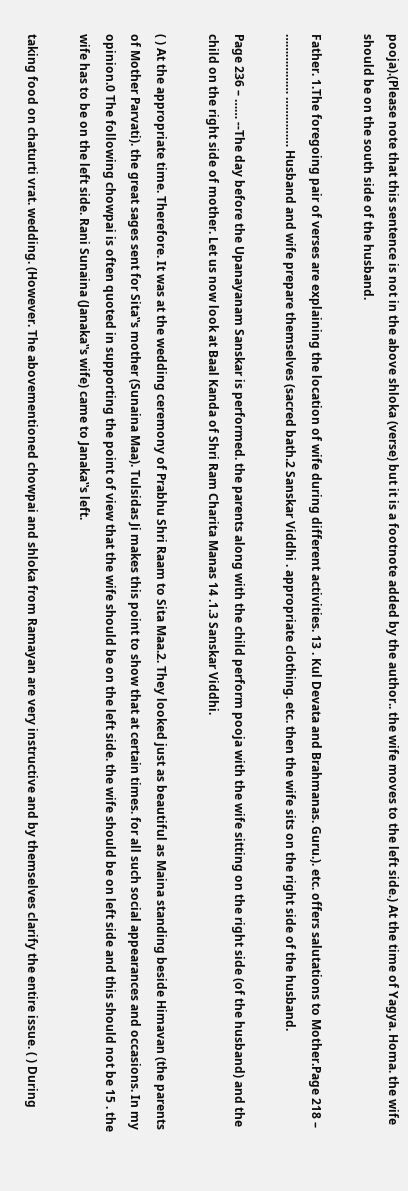pooja).(Please note that this sentence is not in the above shloka (verse) but it is a footnote added by the author.. the wife moves to the left side.) At the time of Yagya. Homa. the wife should be on the south side of the husband.

Father. 1.The foregoing pair of verses are explaining the location of wife during different activities. 13 . Kul Devata and Brahmanas. Guru.). etc. offers salutations to Mother.Page 218 – ……………… …………… Husband and wife prepare themselves (sacred bath.2 Sanskar Viddhi . appropriate clothing. etc. then the wife sits on the right side of the husband.

Page 236 – …… --The day before the Upanayanam Sanskar is performed. the parents along with the child perform pooja with the wife sitting on the right side (of the husband) and the child on the right side of mother. Let us now look at Baal Kanda of Shri Ram Charita Manas 14 .1.3 Sanskar Viddhi.

( ) At the appropriate time. Therefore. It was at the wedding ceremony of Prabhu Shri Raam to Sita Maa.2. They looked just as beautiful as Maina standing beside Himavan (the parents of Mother Parvati). the great sages sent for Sita‟s mother (Sunaina Maa). Tulsidas Ji makes this point to show that at certain times. for all such social appearances and occasions. In my opinion.0 The following chowpai is often quoted in supporting the point of view that the wife should be on the left side. the wife should be on left side and this should not be 15 . the wife has to be on the left side. Rani Sunaina (Janaka‟s wife) came to Janaka‟s left.

taking food on chaturti vrat. wedding. (However. The abovementioned chowpai and shloka from Ramayan are very instructive and by themselves clarify the entire issue. ( ) During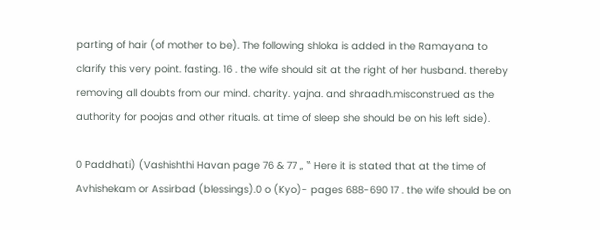parting of hair (of mother to be). The following shloka is added in the Ramayana to clarify this very point. fasting. 16 . the wife should sit at the right of her husband. thereby removing all doubts from our mind. charity. yajna. and shraadh.misconstrued as the authority for poojas and other rituals. at time of sleep she should be on his left side).

0 Paddhati) (Vashishthi Havan page 76 & 77 „ ‟ Here it is stated that at the time of Avhishekam or Assirbad (blessings).0 o (Kyo)- pages 688-690 17 . the wife should be on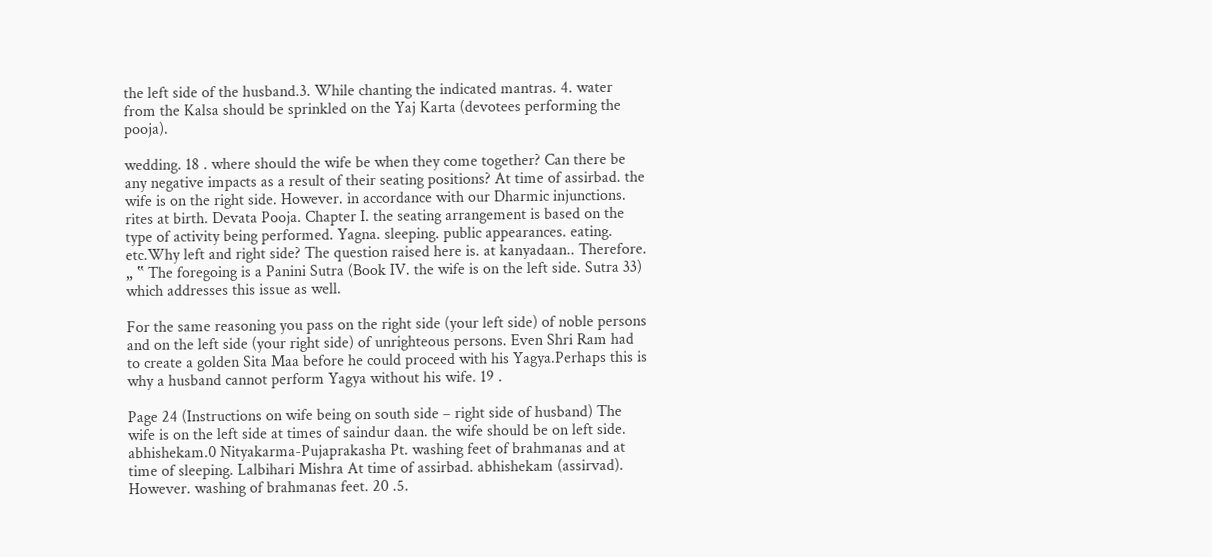the left side of the husband.3. While chanting the indicated mantras. 4. water from the Kalsa should be sprinkled on the Yaj Karta (devotees performing the pooja).

wedding. 18 . where should the wife be when they come together? Can there be any negative impacts as a result of their seating positions? At time of assirbad. the wife is on the right side. However. in accordance with our Dharmic injunctions. rites at birth. Devata Pooja. Chapter I. the seating arrangement is based on the type of activity being performed. Yagna. sleeping. public appearances. eating. etc.Why left and right side? The question raised here is. at kanyadaan.. Therefore. „ ‟ The foregoing is a Panini Sutra (Book IV. the wife is on the left side. Sutra 33) which addresses this issue as well.

For the same reasoning you pass on the right side (your left side) of noble persons and on the left side (your right side) of unrighteous persons. Even Shri Ram had to create a golden Sita Maa before he could proceed with his Yagya.Perhaps this is why a husband cannot perform Yagya without his wife. 19 .

Page 24 (Instructions on wife being on south side – right side of husband) The wife is on the left side at times of saindur daan. the wife should be on left side. abhishekam.0 Nityakarma-Pujaprakasha Pt. washing feet of brahmanas and at time of sleeping. Lalbihari Mishra At time of assirbad. abhishekam (assirvad). However. washing of brahmanas feet. 20 .5.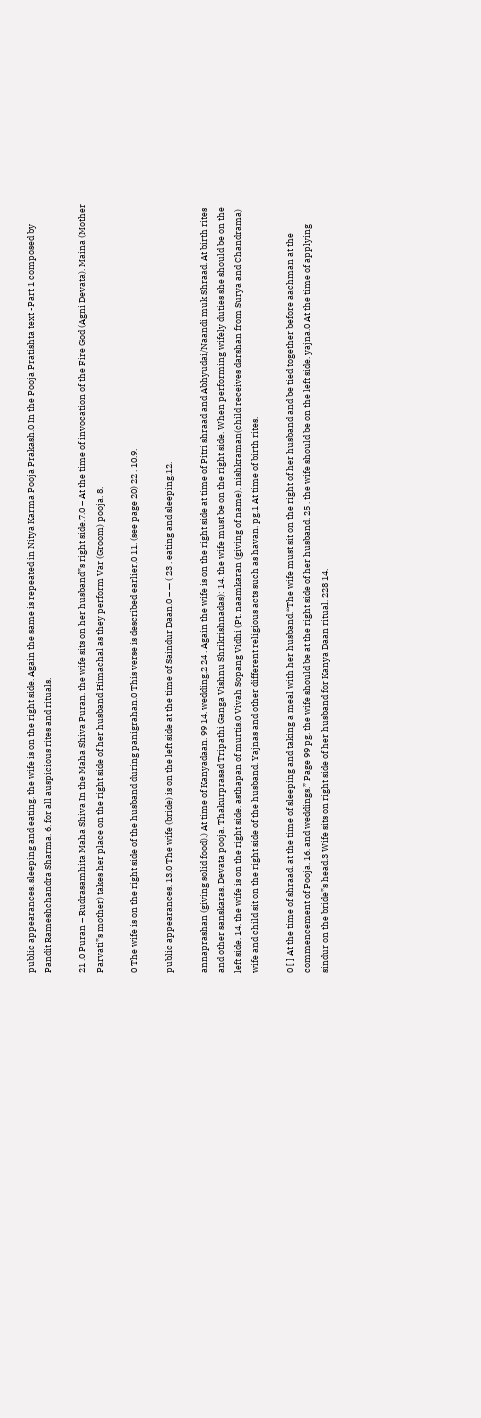public appearances. sleeping and eating. the wife is on the right side. Again the same is repeated in Nitya Karma Pooja Prakash.0 In the Pooja Pratishta text -Part 1 composed by Pandit Rameshchandra Sharma. 6. for all auspicious rites and rituals.

21 .0 Puran – Rudrasamhita Maha Shiva In the Maha Shiva Puran. the wife sits on her husband‟s right side.7.0 – At the time of invocation of the Fire God (Agni Devata). Maina (Mother Parvati‟s mother) takes her place on the right side of her husband Himachal as they perform Var (Groom) pooja. 8.

0 The wife is on the right side of the husband during panigrahan.0 This verse is described earlier.0 11. (see page 20) 22 . 10.9.

public appearances. 13.0 The wife (bride) is on the left side at the time of Saindur Daan.0 – — ( 23 . eating and sleeping.12.

annaprashan (giving solid food).) At time of Kanyadaan. 99 14. wedding.2 24 . Again the wife is on the right side at time of Pitri shraad and Abhyudai/Naandi muk Shraad. At birth rites and other sanskaras. Devata pooja. Thakurprasad Tripathi Ganga Vishnu Shrikrishnadas): 14. the wife must be on the right side. When performing wifely duties she should be on the left side. 14. the wife is on the right side. asthapan of murtis.0 Vivah Sopang Vidhi (Pt. naamkaran (giving of name). nishkraman(child receives darshan from Surya and Chandrama) wife and child sit on the right side of the husband. Yajnas and other different religious acts such as havan. pg.1 At time of birth rites.

0 [ ] At the time of shraad. at the time of sleeping and taking a meal with her husband.“The wife must sit on the right of her husband and be tied together before aachman at the commencement of Pooja. 16. and weddings.” Page 99 pg. the wife should be at the right side of her husband. 25 . the wife should be on the left side. yajna.0 At the time of applying sindur on the bride‟s head.3 Wife sits on right side of her husband for Kanya Daan ritual. 228 14.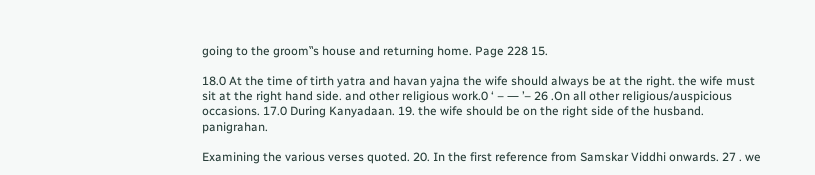going to the groom‟s house and returning home. Page 228 15.

18.0 At the time of tirth yatra and havan yajna the wife should always be at the right. the wife must sit at the right hand side. and other religious work.0 ‘ – ― ’– 26 .On all other religious/auspicious occasions. 17.0 During Kanyadaan. 19. the wife should be on the right side of the husband. panigrahan.

Examining the various verses quoted. 20. In the first reference from Samskar Viddhi onwards. 27 . we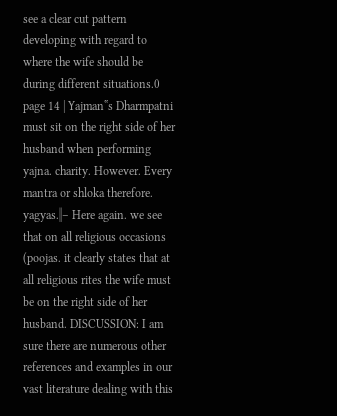see a clear cut pattern developing with regard to where the wife should be during different situations.0 page 14 | Yajman‟s Dharmpatni must sit on the right side of her husband when performing yajna. charity. However. Every mantra or shloka therefore. yagyas.‖– Here again. we see that on all religious occasions (poojas. it clearly states that at all religious rites the wife must be on the right side of her husband. DISCUSSION: I am sure there are numerous other references and examples in our vast literature dealing with this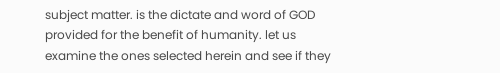subject matter. is the dictate and word of GOD provided for the benefit of humanity. let us examine the ones selected herein and see if they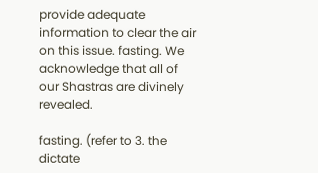provide adequate information to clear the air on this issue. fasting. We acknowledge that all of our Shastras are divinely revealed.

fasting. (refer to 3. the dictate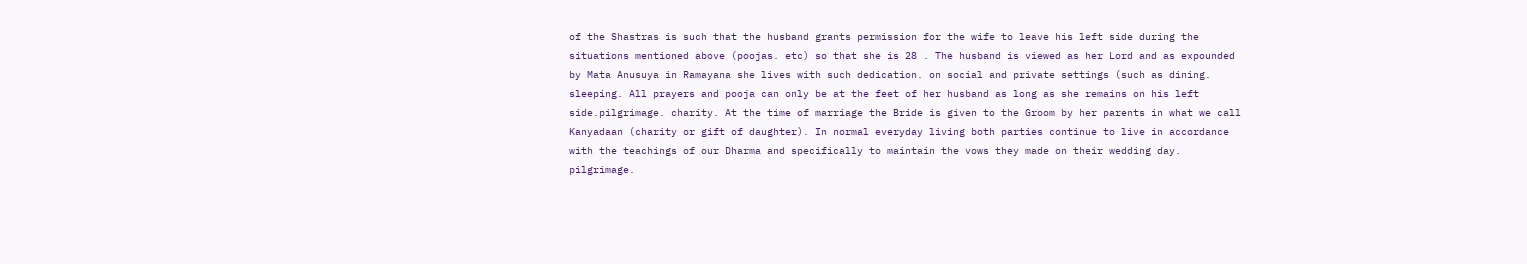of the Shastras is such that the husband grants permission for the wife to leave his left side during the situations mentioned above (poojas. etc) so that she is 28 . The husband is viewed as her Lord and as expounded by Mata Anusuya in Ramayana she lives with such dedication. on social and private settings (such as dining. sleeping. All prayers and pooja can only be at the feet of her husband as long as she remains on his left side.pilgrimage. charity. At the time of marriage the Bride is given to the Groom by her parents in what we call Kanyadaan (charity or gift of daughter). In normal everyday living both parties continue to live in accordance with the teachings of our Dharma and specifically to maintain the vows they made on their wedding day. pilgrimage.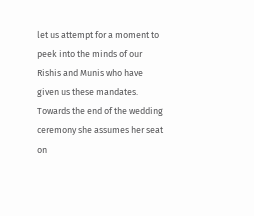let us attempt for a moment to peek into the minds of our Rishis and Munis who have given us these mandates. Towards the end of the wedding ceremony she assumes her seat on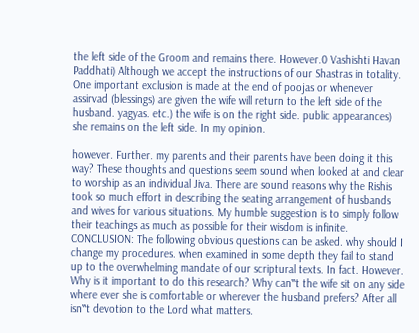the left side of the Groom and remains there. However.0 Vashishti Havan Paddhati) Although we accept the instructions of our Shastras in totality. One important exclusion is made at the end of poojas or whenever assirvad (blessings) are given the wife will return to the left side of the husband. yagyas. etc.) the wife is on the right side. public appearances) she remains on the left side. In my opinion.

however. Further. my parents and their parents have been doing it this way? These thoughts and questions seem sound when looked at and clear to worship as an individual Jiva. There are sound reasons why the Rishis took so much effort in describing the seating arrangement of husbands and wives for various situations. My humble suggestion is to simply follow their teachings as much as possible for their wisdom is infinite. CONCLUSION: The following obvious questions can be asked. why should I change my procedures. when examined in some depth they fail to stand up to the overwhelming mandate of our scriptural texts. In fact. However. Why is it important to do this research? Why can‟t the wife sit on any side where ever she is comfortable or wherever the husband prefers? After all isn‟t devotion to the Lord what matters.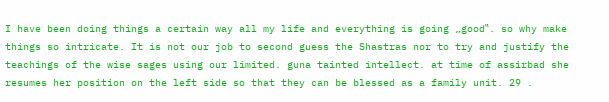I have been doing things a certain way all my life and everything is going „good‟. so why make things so intricate. It is not our job to second guess the Shastras nor to try and justify the teachings of the wise sages using our limited. guna tainted intellect. at time of assirbad she resumes her position on the left side so that they can be blessed as a family unit. 29 .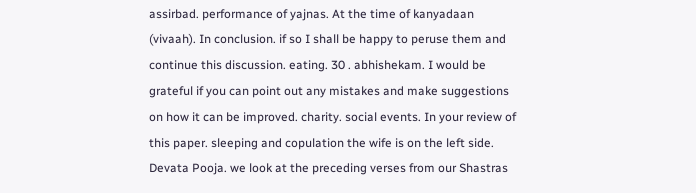assirbad. performance of yajnas. At the time of kanyadaan (vivaah). In conclusion. if so I shall be happy to peruse them and continue this discussion. eating. 30 . abhishekam. I would be grateful if you can point out any mistakes and make suggestions on how it can be improved. charity. social events. In your review of this paper. sleeping and copulation the wife is on the left side. Devata Pooja. we look at the preceding verses from our Shastras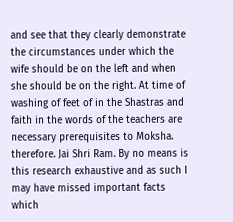and see that they clearly demonstrate the circumstances under which the wife should be on the left and when she should be on the right. At time of washing of feet of in the Shastras and faith in the words of the teachers are necessary prerequisites to Moksha. therefore. Jai Shri Ram. By no means is this research exhaustive and as such I may have missed important facts which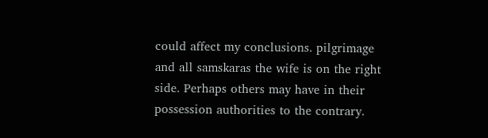could affect my conclusions. pilgrimage and all samskaras the wife is on the right side. Perhaps others may have in their possession authorities to the contrary.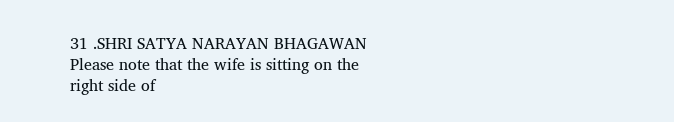31 .SHRI SATYA NARAYAN BHAGAWAN Please note that the wife is sitting on the right side of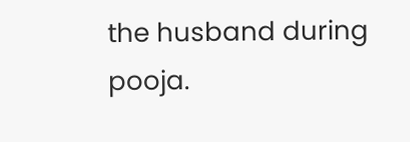the husband during pooja.